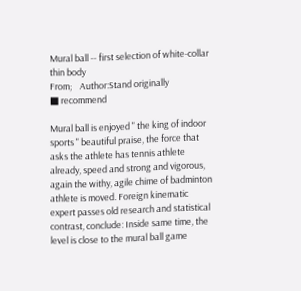Mural ball -- first selection of white-collar thin body
From;    Author:Stand originally
■ recommend

Mural ball is enjoyed " the king of indoor sports " beautiful praise, the force that asks the athlete has tennis athlete already, speed and strong and vigorous, again the withy, agile chime of badminton athlete is moved. Foreign kinematic expert passes old research and statistical contrast, conclude: Inside same time, the level is close to the mural ball game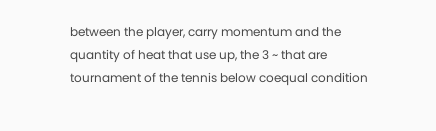between the player, carry momentum and the quantity of heat that use up, the 3 ~ that are tournament of the tennis below coequal condition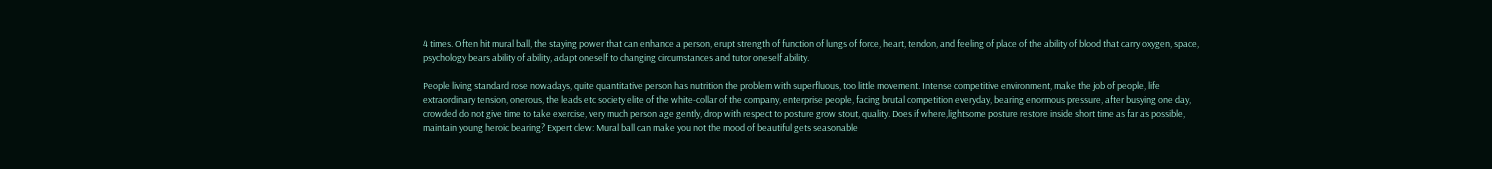4 times. Often hit mural ball, the staying power that can enhance a person, erupt strength of function of lungs of force, heart, tendon, and feeling of place of the ability of blood that carry oxygen, space, psychology bears ability of ability, adapt oneself to changing circumstances and tutor oneself ability.

People living standard rose nowadays, quite quantitative person has nutrition the problem with superfluous, too little movement. Intense competitive environment, make the job of people, life extraordinary tension, onerous, the leads etc society elite of the white-collar of the company, enterprise people, facing brutal competition everyday, bearing enormous pressure, after busying one day, crowded do not give time to take exercise, very much person age gently, drop with respect to posture grow stout, quality. Does if where,lightsome posture restore inside short time as far as possible, maintain young heroic bearing? Expert clew: Mural ball can make you not the mood of beautiful gets seasonable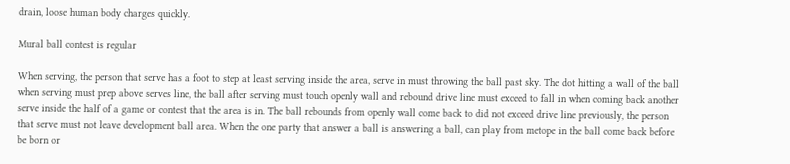drain, loose human body charges quickly.

Mural ball contest is regular

When serving, the person that serve has a foot to step at least serving inside the area, serve in must throwing the ball past sky. The dot hitting a wall of the ball when serving must prep above serves line, the ball after serving must touch openly wall and rebound drive line must exceed to fall in when coming back another serve inside the half of a game or contest that the area is in. The ball rebounds from openly wall come back to did not exceed drive line previously, the person that serve must not leave development ball area. When the one party that answer a ball is answering a ball, can play from metope in the ball come back before be born or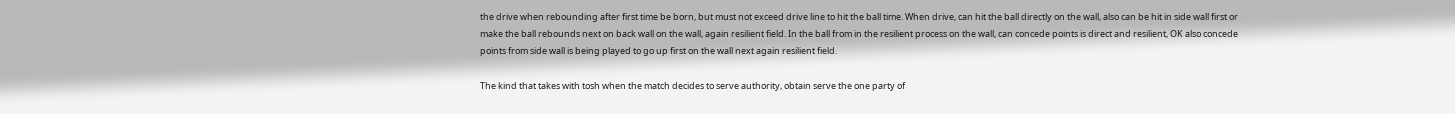the drive when rebounding after first time be born, but must not exceed drive line to hit the ball time. When drive, can hit the ball directly on the wall, also can be hit in side wall first or make the ball rebounds next on back wall on the wall, again resilient field. In the ball from in the resilient process on the wall, can concede points is direct and resilient, OK also concede points from side wall is being played to go up first on the wall next again resilient field.

The kind that takes with tosh when the match decides to serve authority, obtain serve the one party of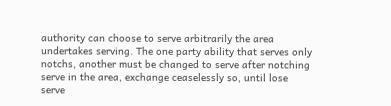authority can choose to serve arbitrarily the area undertakes serving. The one party ability that serves only notchs, another must be changed to serve after notching serve in the area, exchange ceaselessly so, until lose serve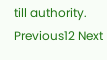till authority.
Previous12 Next